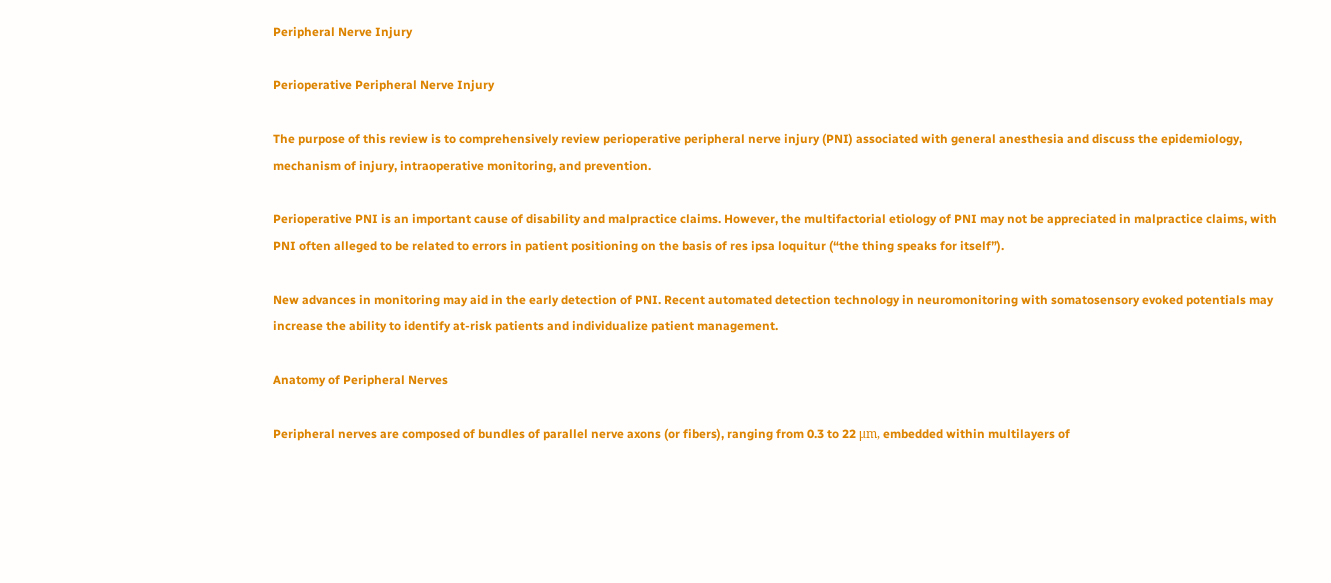Peripheral Nerve Injury

Perioperative Peripheral Nerve Injury

The purpose of this review is to comprehensively review perioperative peripheral nerve injury (PNI) associated with general anesthesia and discuss the epidemiology, mechanism of injury, intraoperative monitoring, and prevention.

Perioperative PNI is an important cause of disability and malpractice claims. However, the multifactorial etiology of PNI may not be appreciated in malpractice claims, with PNI often alleged to be related to errors in patient positioning on the basis of res ipsa loquitur (“the thing speaks for itself”).

New advances in monitoring may aid in the early detection of PNI. Recent automated detection technology in neuromonitoring with somatosensory evoked potentials may increase the ability to identify at-risk patients and individualize patient management.

Anatomy of Peripheral Nerves

Peripheral nerves are composed of bundles of parallel nerve axons (or fibers), ranging from 0.3 to 22 μm, embedded within multilayers of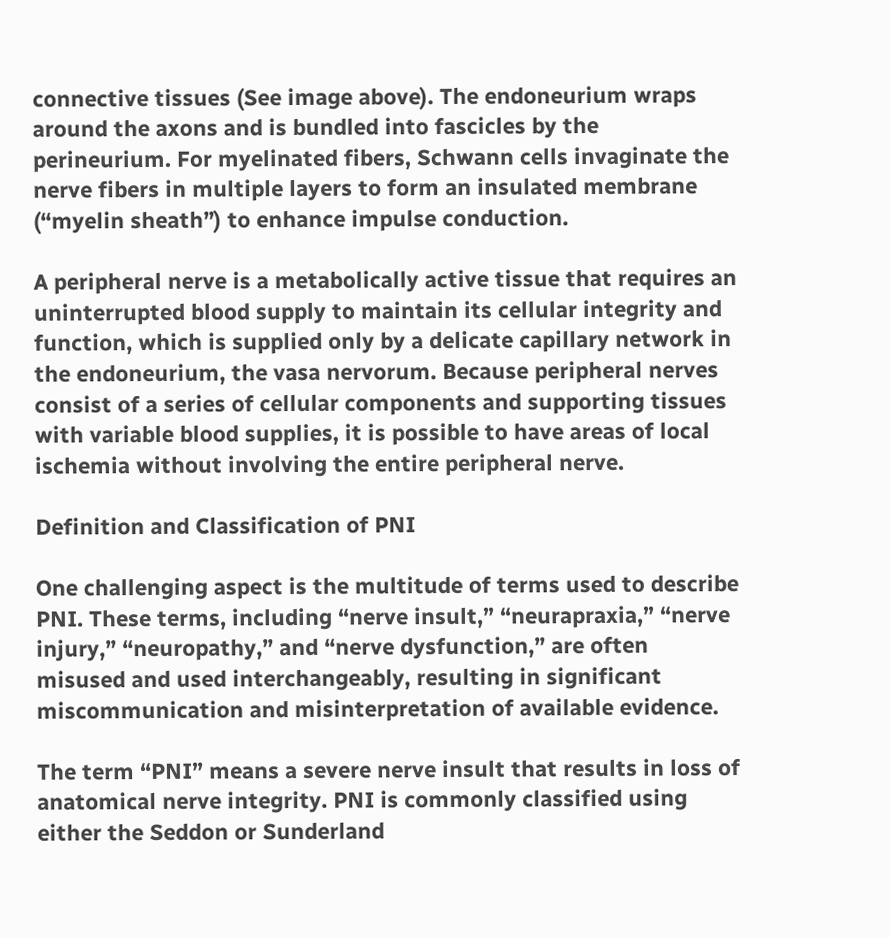connective tissues (See image above). The endoneurium wraps around the axons and is bundled into fascicles by the perineurium. For myelinated fibers, Schwann cells invaginate the nerve fibers in multiple layers to form an insulated membrane (“myelin sheath”) to enhance impulse conduction.

A peripheral nerve is a metabolically active tissue that requires an uninterrupted blood supply to maintain its cellular integrity and function, which is supplied only by a delicate capillary network in the endoneurium, the vasa nervorum. Because peripheral nerves consist of a series of cellular components and supporting tissues with variable blood supplies, it is possible to have areas of local ischemia without involving the entire peripheral nerve.

Definition and Classification of PNI

One challenging aspect is the multitude of terms used to describe PNI. These terms, including “nerve insult,” “neurapraxia,” “nerve injury,” “neuropathy,” and “nerve dysfunction,” are often misused and used interchangeably, resulting in significant miscommunication and misinterpretation of available evidence.

The term “PNI” means a severe nerve insult that results in loss of anatomical nerve integrity. PNI is commonly classified using either the Seddon or Sunderland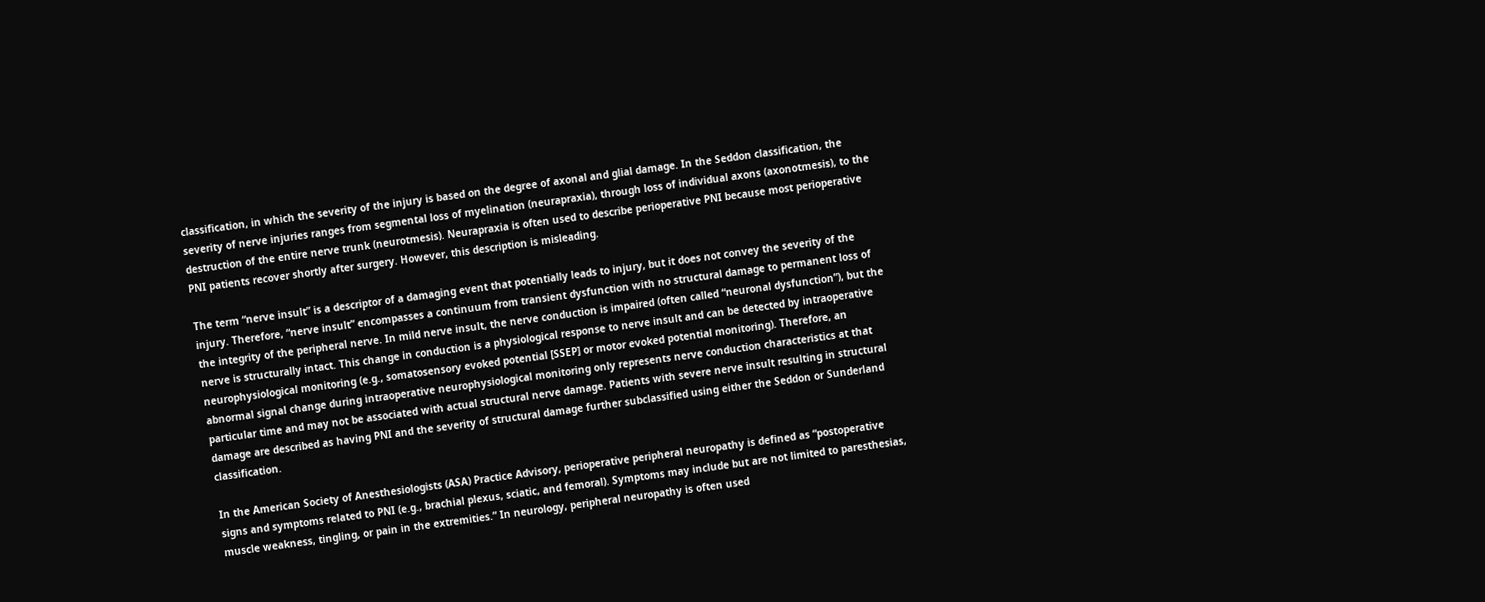classification, in which the severity of the injury is based on the degree of axonal and glial damage. In the Seddon classification, the severity of nerve injuries ranges from segmental loss of myelination (neurapraxia), through loss of individual axons (axonotmesis), to the destruction of the entire nerve trunk (neurotmesis). Neurapraxia is often used to describe perioperative PNI because most perioperative PNI patients recover shortly after surgery. However, this description is misleading.

The term “nerve insult” is a descriptor of a damaging event that potentially leads to injury, but it does not convey the severity of the injury. Therefore, “nerve insult” encompasses a continuum from transient dysfunction with no structural damage to permanent loss of the integrity of the peripheral nerve. In mild nerve insult, the nerve conduction is impaired (often called “neuronal dysfunction”), but the nerve is structurally intact. This change in conduction is a physiological response to nerve insult and can be detected by intraoperative neurophysiological monitoring (e.g., somatosensory evoked potential [SSEP] or motor evoked potential monitoring). Therefore, an abnormal signal change during intraoperative neurophysiological monitoring only represents nerve conduction characteristics at that particular time and may not be associated with actual structural nerve damage. Patients with severe nerve insult resulting in structural damage are described as having PNI and the severity of structural damage further subclassified using either the Seddon or Sunderland classification.

In the American Society of Anesthesiologists (ASA) Practice Advisory, perioperative peripheral neuropathy is defined as “postoperative signs and symptoms related to PNI (e.g., brachial plexus, sciatic, and femoral). Symptoms may include but are not limited to paresthesias, muscle weakness, tingling, or pain in the extremities.” In neurology, peripheral neuropathy is often used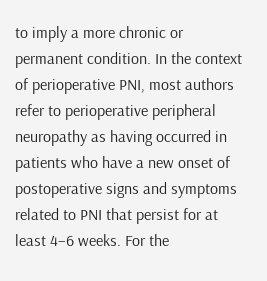to imply a more chronic or permanent condition. In the context of perioperative PNI, most authors refer to perioperative peripheral neuropathy as having occurred in patients who have a new onset of postoperative signs and symptoms related to PNI that persist for at least 4–6 weeks. For the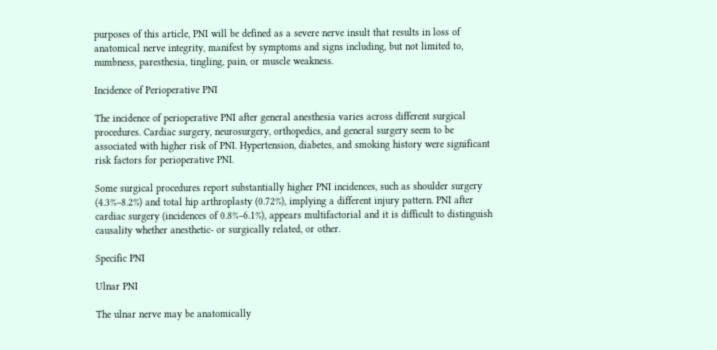purposes of this article, PNI will be defined as a severe nerve insult that results in loss of anatomical nerve integrity, manifest by symptoms and signs including, but not limited to, numbness, paresthesia, tingling, pain, or muscle weakness.

Incidence of Perioperative PNI

The incidence of perioperative PNI after general anesthesia varies across different surgical procedures. Cardiac surgery, neurosurgery, orthopedics, and general surgery seem to be associated with higher risk of PNI. Hypertension, diabetes, and smoking history were significant risk factors for perioperative PNI.

Some surgical procedures report substantially higher PNI incidences, such as shoulder surgery (4.3%–8.2%) and total hip arthroplasty (0.72%), implying a different injury pattern. PNI after cardiac surgery (incidences of 0.8%–6.1%), appears multifactorial and it is difficult to distinguish causality whether anesthetic- or surgically related, or other.

Specific PNI

Ulnar PNI

The ulnar nerve may be anatomically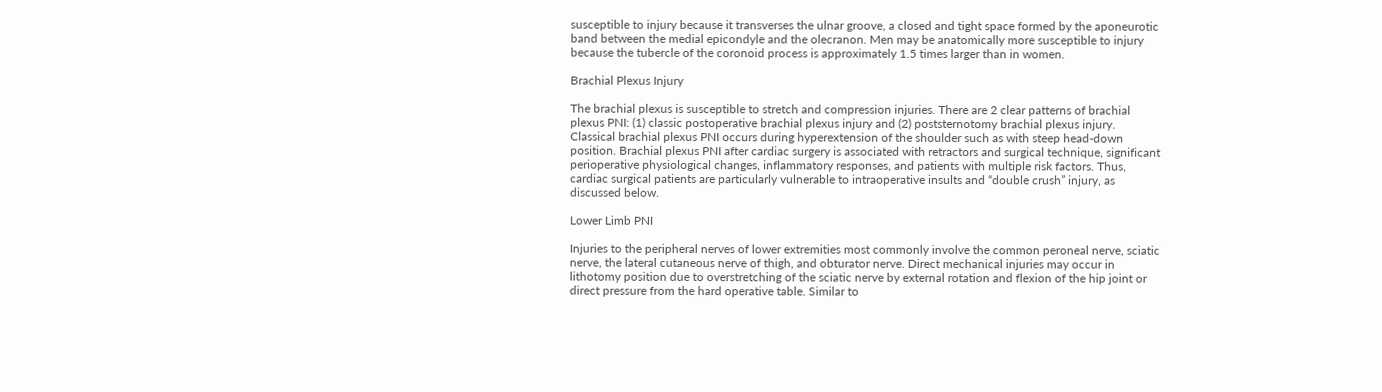susceptible to injury because it transverses the ulnar groove, a closed and tight space formed by the aponeurotic band between the medial epicondyle and the olecranon. Men may be anatomically more susceptible to injury because the tubercle of the coronoid process is approximately 1.5 times larger than in women.

Brachial Plexus Injury

The brachial plexus is susceptible to stretch and compression injuries. There are 2 clear patterns of brachial plexus PNI: (1) classic postoperative brachial plexus injury and (2) poststernotomy brachial plexus injury. Classical brachial plexus PNI occurs during hyperextension of the shoulder such as with steep head-down position. Brachial plexus PNI after cardiac surgery is associated with retractors and surgical technique, significant perioperative physiological changes, inflammatory responses, and patients with multiple risk factors. Thus, cardiac surgical patients are particularly vulnerable to intraoperative insults and “double crush” injury, as discussed below.

Lower Limb PNI

Injuries to the peripheral nerves of lower extremities most commonly involve the common peroneal nerve, sciatic nerve, the lateral cutaneous nerve of thigh, and obturator nerve. Direct mechanical injuries may occur in lithotomy position due to overstretching of the sciatic nerve by external rotation and flexion of the hip joint or direct pressure from the hard operative table. Similar to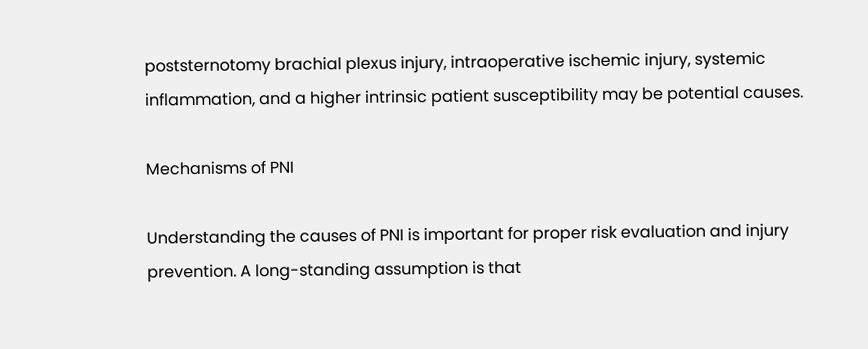poststernotomy brachial plexus injury, intraoperative ischemic injury, systemic inflammation, and a higher intrinsic patient susceptibility may be potential causes.

Mechanisms of PNI

Understanding the causes of PNI is important for proper risk evaluation and injury prevention. A long-standing assumption is that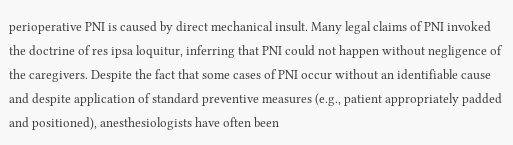perioperative PNI is caused by direct mechanical insult. Many legal claims of PNI invoked the doctrine of res ipsa loquitur, inferring that PNI could not happen without negligence of the caregivers. Despite the fact that some cases of PNI occur without an identifiable cause and despite application of standard preventive measures (e.g., patient appropriately padded and positioned), anesthesiologists have often been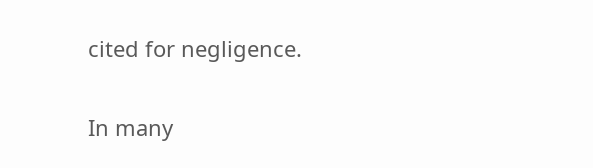cited for negligence.

In many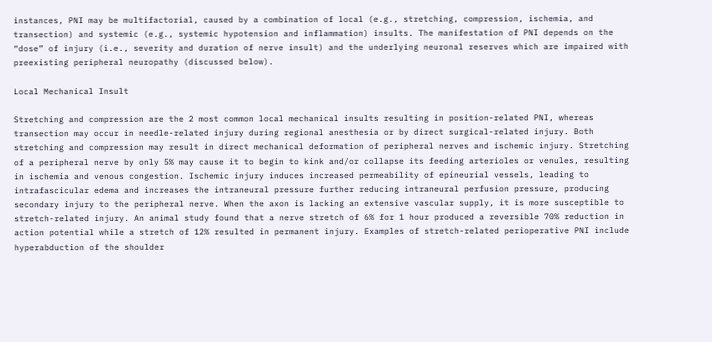instances, PNI may be multifactorial, caused by a combination of local (e.g., stretching, compression, ischemia, and transection) and systemic (e.g., systemic hypotension and inflammation) insults. The manifestation of PNI depends on the “dose” of injury (i.e., severity and duration of nerve insult) and the underlying neuronal reserves which are impaired with preexisting peripheral neuropathy (discussed below).

Local Mechanical Insult

Stretching and compression are the 2 most common local mechanical insults resulting in position-related PNI, whereas transection may occur in needle-related injury during regional anesthesia or by direct surgical-related injury. Both stretching and compression may result in direct mechanical deformation of peripheral nerves and ischemic injury. Stretching of a peripheral nerve by only 5% may cause it to begin to kink and/or collapse its feeding arterioles or venules, resulting in ischemia and venous congestion. Ischemic injury induces increased permeability of epineurial vessels, leading to intrafascicular edema and increases the intraneural pressure further reducing intraneural perfusion pressure, producing secondary injury to the peripheral nerve. When the axon is lacking an extensive vascular supply, it is more susceptible to stretch-related injury. An animal study found that a nerve stretch of 6% for 1 hour produced a reversible 70% reduction in action potential while a stretch of 12% resulted in permanent injury. Examples of stretch-related perioperative PNI include hyperabduction of the shoulder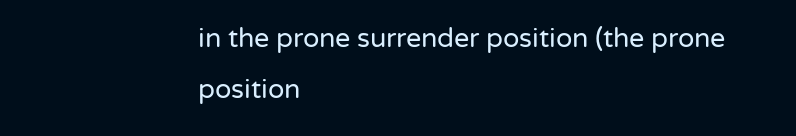in the prone surrender position (the prone position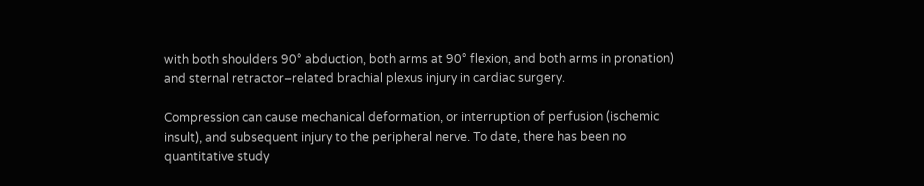with both shoulders 90° abduction, both arms at 90° flexion, and both arms in pronation) and sternal retractor–related brachial plexus injury in cardiac surgery.

Compression can cause mechanical deformation, or interruption of perfusion (ischemic insult), and subsequent injury to the peripheral nerve. To date, there has been no quantitative study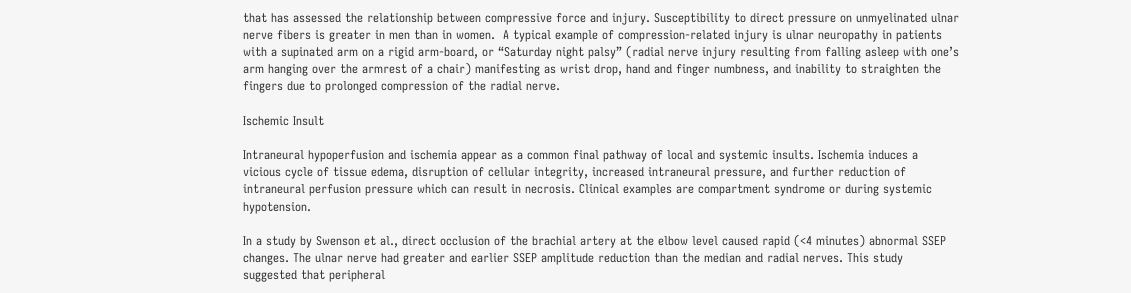that has assessed the relationship between compressive force and injury. Susceptibility to direct pressure on unmyelinated ulnar nerve fibers is greater in men than in women.  A typical example of compression-related injury is ulnar neuropathy in patients with a supinated arm on a rigid arm-board, or “Saturday night palsy” (radial nerve injury resulting from falling asleep with one’s arm hanging over the armrest of a chair) manifesting as wrist drop, hand and finger numbness, and inability to straighten the fingers due to prolonged compression of the radial nerve.

Ischemic Insult

Intraneural hypoperfusion and ischemia appear as a common final pathway of local and systemic insults. Ischemia induces a vicious cycle of tissue edema, disruption of cellular integrity, increased intraneural pressure, and further reduction of intraneural perfusion pressure which can result in necrosis. Clinical examples are compartment syndrome or during systemic hypotension.

In a study by Swenson et al., direct occlusion of the brachial artery at the elbow level caused rapid (<4 minutes) abnormal SSEP changes. The ulnar nerve had greater and earlier SSEP amplitude reduction than the median and radial nerves. This study suggested that peripheral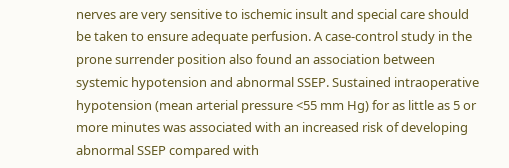nerves are very sensitive to ischemic insult and special care should be taken to ensure adequate perfusion. A case-control study in the prone surrender position also found an association between systemic hypotension and abnormal SSEP. Sustained intraoperative hypotension (mean arterial pressure <55 mm Hg) for as little as 5 or more minutes was associated with an increased risk of developing abnormal SSEP compared with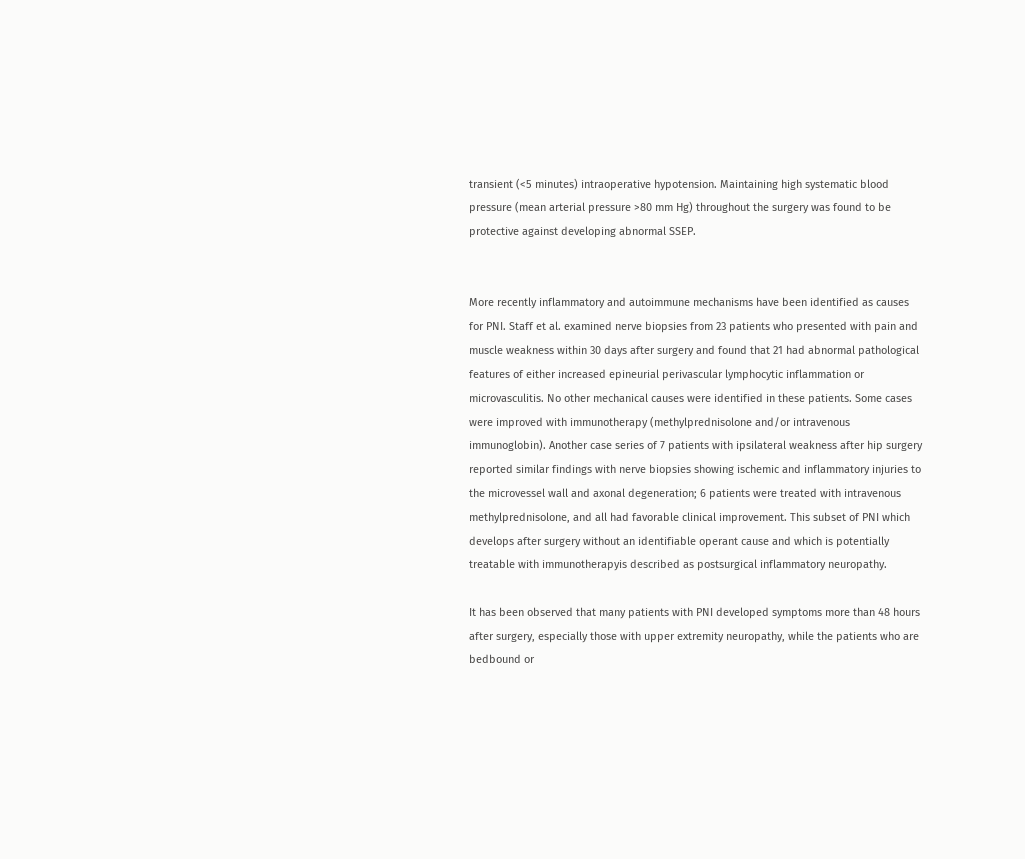transient (<5 minutes) intraoperative hypotension. Maintaining high systematic blood pressure (mean arterial pressure >80 mm Hg) throughout the surgery was found to be protective against developing abnormal SSEP.


More recently inflammatory and autoimmune mechanisms have been identified as causes for PNI. Staff et al. examined nerve biopsies from 23 patients who presented with pain and muscle weakness within 30 days after surgery and found that 21 had abnormal pathological features of either increased epineurial perivascular lymphocytic inflammation or microvasculitis. No other mechanical causes were identified in these patients. Some cases were improved with immunotherapy (methylprednisolone and/or intravenous immunoglobin). Another case series of 7 patients with ipsilateral weakness after hip surgery reported similar findings with nerve biopsies showing ischemic and inflammatory injuries to the microvessel wall and axonal degeneration; 6 patients were treated with intravenous methylprednisolone, and all had favorable clinical improvement. This subset of PNI which develops after surgery without an identifiable operant cause and which is potentially treatable with immunotherapyis described as postsurgical inflammatory neuropathy.

It has been observed that many patients with PNI developed symptoms more than 48 hours after surgery, especially those with upper extremity neuropathy, while the patients who are bedbound or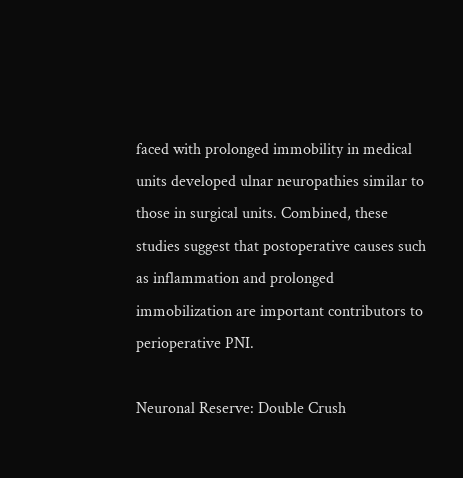faced with prolonged immobility in medical units developed ulnar neuropathies similar to those in surgical units. Combined, these studies suggest that postoperative causes such as inflammation and prolonged immobilization are important contributors to perioperative PNI.

Neuronal Reserve: Double Crush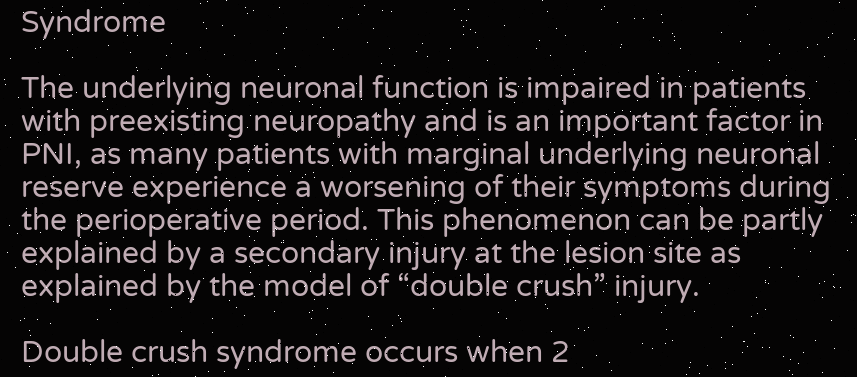Syndrome

The underlying neuronal function is impaired in patients with preexisting neuropathy and is an important factor in PNI, as many patients with marginal underlying neuronal reserve experience a worsening of their symptoms during the perioperative period. This phenomenon can be partly explained by a secondary injury at the lesion site as explained by the model of “double crush” injury.

Double crush syndrome occurs when 2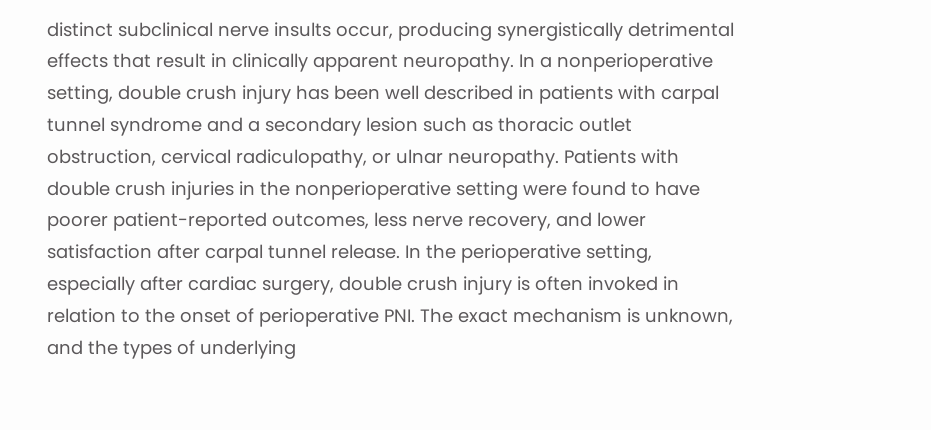distinct subclinical nerve insults occur, producing synergistically detrimental effects that result in clinically apparent neuropathy. In a nonperioperative setting, double crush injury has been well described in patients with carpal tunnel syndrome and a secondary lesion such as thoracic outlet obstruction, cervical radiculopathy, or ulnar neuropathy. Patients with double crush injuries in the nonperioperative setting were found to have poorer patient-reported outcomes, less nerve recovery, and lower satisfaction after carpal tunnel release. In the perioperative setting, especially after cardiac surgery, double crush injury is often invoked in relation to the onset of perioperative PNI. The exact mechanism is unknown, and the types of underlying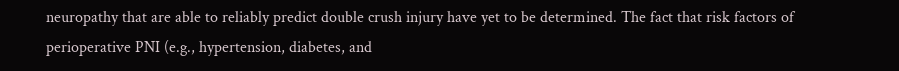neuropathy that are able to reliably predict double crush injury have yet to be determined. The fact that risk factors of perioperative PNI (e.g., hypertension, diabetes, and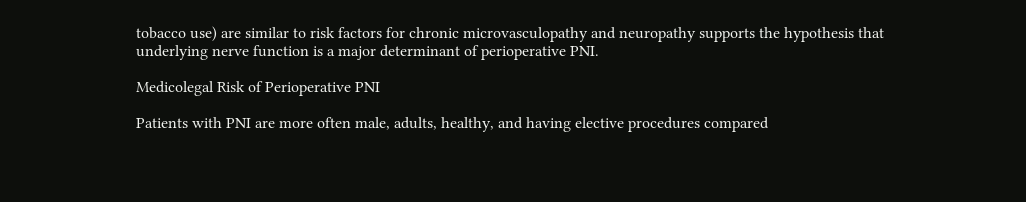tobacco use) are similar to risk factors for chronic microvasculopathy and neuropathy supports the hypothesis that underlying nerve function is a major determinant of perioperative PNI.

Medicolegal Risk of Perioperative PNI

Patients with PNI are more often male, adults, healthy, and having elective procedures compared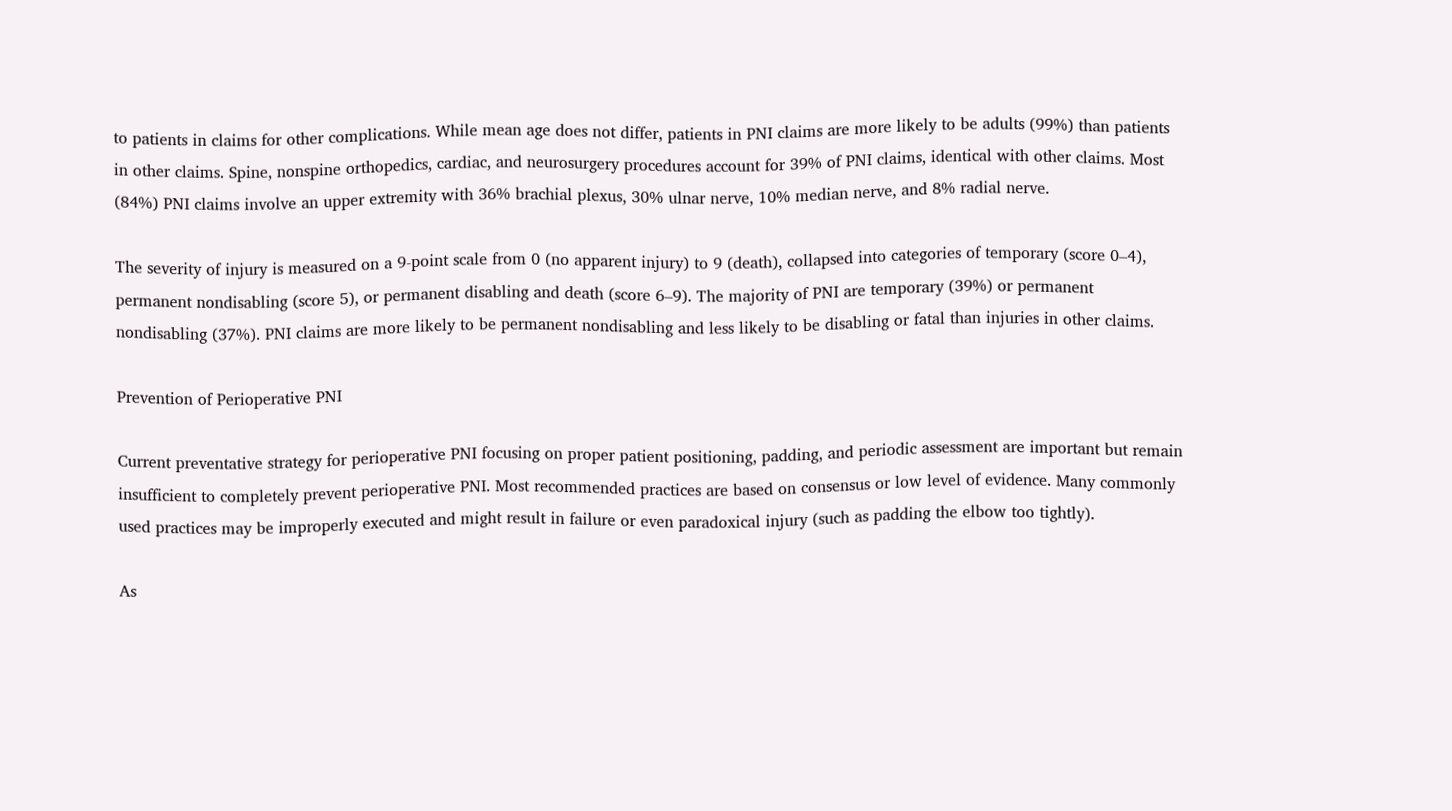to patients in claims for other complications. While mean age does not differ, patients in PNI claims are more likely to be adults (99%) than patients in other claims. Spine, nonspine orthopedics, cardiac, and neurosurgery procedures account for 39% of PNI claims, identical with other claims. Most (84%) PNI claims involve an upper extremity with 36% brachial plexus, 30% ulnar nerve, 10% median nerve, and 8% radial nerve.

The severity of injury is measured on a 9-point scale from 0 (no apparent injury) to 9 (death), collapsed into categories of temporary (score 0–4), permanent nondisabling (score 5), or permanent disabling and death (score 6–9). The majority of PNI are temporary (39%) or permanent nondisabling (37%). PNI claims are more likely to be permanent nondisabling and less likely to be disabling or fatal than injuries in other claims.

Prevention of Perioperative PNI

Current preventative strategy for perioperative PNI focusing on proper patient positioning, padding, and periodic assessment are important but remain insufficient to completely prevent perioperative PNI. Most recommended practices are based on consensus or low level of evidence. Many commonly used practices may be improperly executed and might result in failure or even paradoxical injury (such as padding the elbow too tightly).

As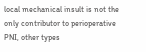local mechanical insult is not the only contributor to perioperative PNI, other types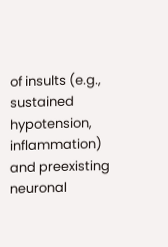of insults (e.g., sustained hypotension, inflammation) and preexisting neuronal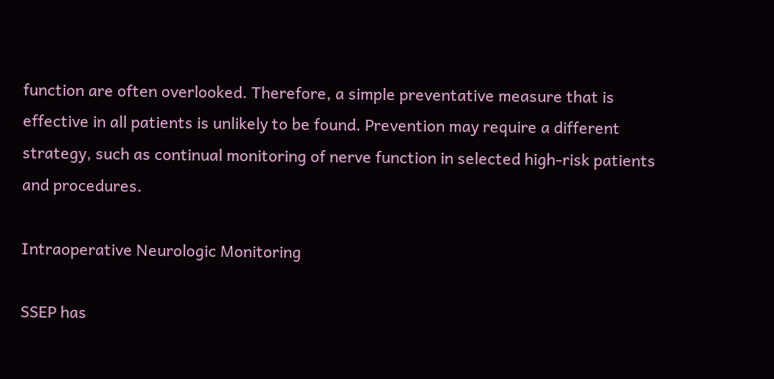function are often overlooked. Therefore, a simple preventative measure that is effective in all patients is unlikely to be found. Prevention may require a different strategy, such as continual monitoring of nerve function in selected high-risk patients and procedures.

Intraoperative Neurologic Monitoring

SSEP has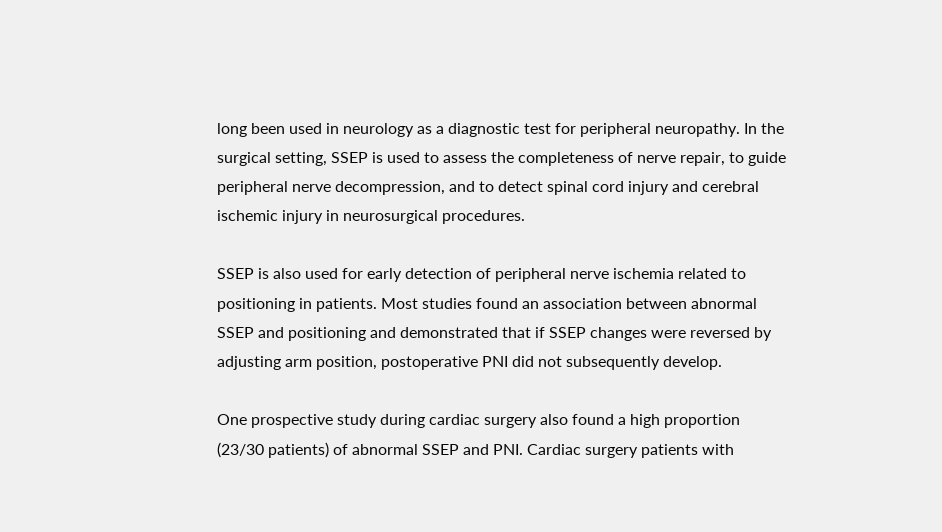long been used in neurology as a diagnostic test for peripheral neuropathy. In the surgical setting, SSEP is used to assess the completeness of nerve repair, to guide peripheral nerve decompression, and to detect spinal cord injury and cerebral ischemic injury in neurosurgical procedures.

SSEP is also used for early detection of peripheral nerve ischemia related to positioning in patients. Most studies found an association between abnormal SSEP and positioning and demonstrated that if SSEP changes were reversed by adjusting arm position, postoperative PNI did not subsequently develop.

One prospective study during cardiac surgery also found a high proportion (23/30 patients) of abnormal SSEP and PNI. Cardiac surgery patients with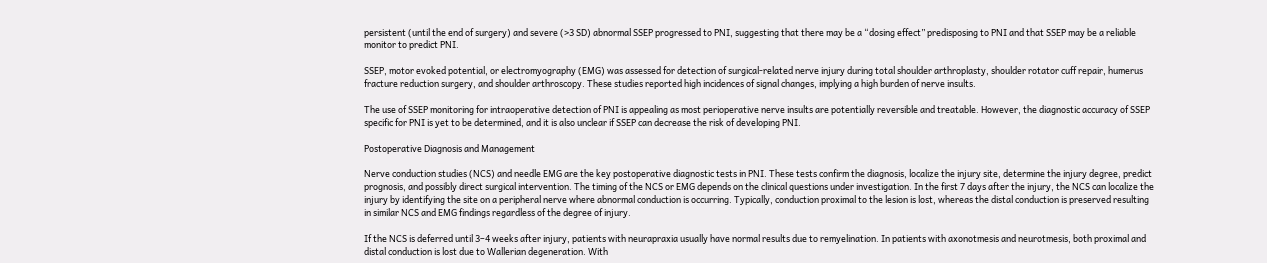persistent (until the end of surgery) and severe (>3 SD) abnormal SSEP progressed to PNI, suggesting that there may be a “dosing effect” predisposing to PNI and that SSEP may be a reliable monitor to predict PNI.

SSEP, motor evoked potential, or electromyography (EMG) was assessed for detection of surgical-related nerve injury during total shoulder arthroplasty, shoulder rotator cuff repair, humerus fracture reduction surgery, and shoulder arthroscopy. These studies reported high incidences of signal changes, implying a high burden of nerve insults.

The use of SSEP monitoring for intraoperative detection of PNI is appealing as most perioperative nerve insults are potentially reversible and treatable. However, the diagnostic accuracy of SSEP specific for PNI is yet to be determined, and it is also unclear if SSEP can decrease the risk of developing PNI.

Postoperative Diagnosis and Management

Nerve conduction studies (NCS) and needle EMG are the key postoperative diagnostic tests in PNI. These tests confirm the diagnosis, localize the injury site, determine the injury degree, predict prognosis, and possibly direct surgical intervention. The timing of the NCS or EMG depends on the clinical questions under investigation. In the first 7 days after the injury, the NCS can localize the injury by identifying the site on a peripheral nerve where abnormal conduction is occurring. Typically, conduction proximal to the lesion is lost, whereas the distal conduction is preserved resulting in similar NCS and EMG findings regardless of the degree of injury.

If the NCS is deferred until 3–4 weeks after injury, patients with neurapraxia usually have normal results due to remyelination. In patients with axonotmesis and neurotmesis, both proximal and distal conduction is lost due to Wallerian degeneration. With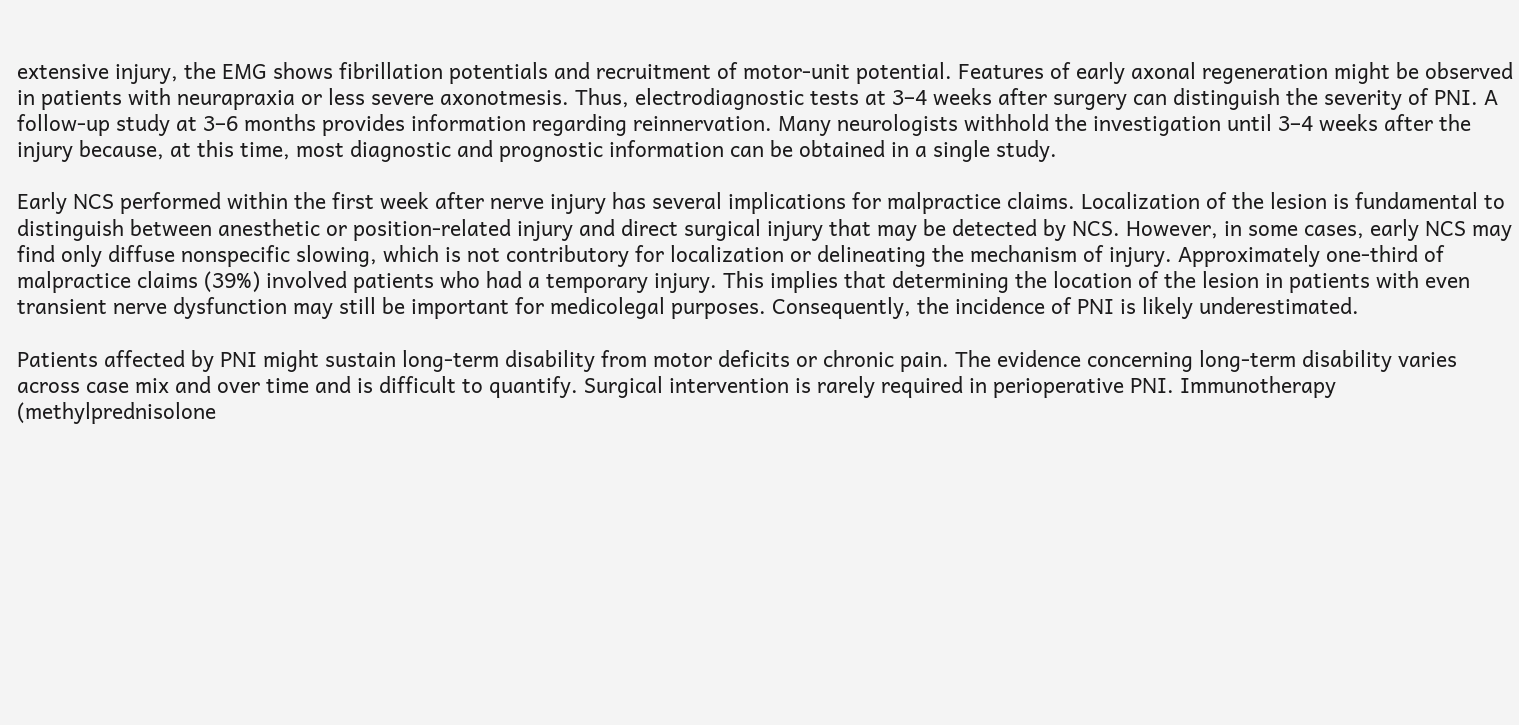extensive injury, the EMG shows fibrillation potentials and recruitment of motor-unit potential. Features of early axonal regeneration might be observed in patients with neurapraxia or less severe axonotmesis. Thus, electrodiagnostic tests at 3–4 weeks after surgery can distinguish the severity of PNI. A follow-up study at 3–6 months provides information regarding reinnervation. Many neurologists withhold the investigation until 3–4 weeks after the injury because, at this time, most diagnostic and prognostic information can be obtained in a single study.

Early NCS performed within the first week after nerve injury has several implications for malpractice claims. Localization of the lesion is fundamental to distinguish between anesthetic or position-related injury and direct surgical injury that may be detected by NCS. However, in some cases, early NCS may find only diffuse nonspecific slowing, which is not contributory for localization or delineating the mechanism of injury. Approximately one-third of malpractice claims (39%) involved patients who had a temporary injury. This implies that determining the location of the lesion in patients with even transient nerve dysfunction may still be important for medicolegal purposes. Consequently, the incidence of PNI is likely underestimated.

Patients affected by PNI might sustain long-term disability from motor deficits or chronic pain. The evidence concerning long-term disability varies across case mix and over time and is difficult to quantify. Surgical intervention is rarely required in perioperative PNI. Immunotherapy (methylprednisolone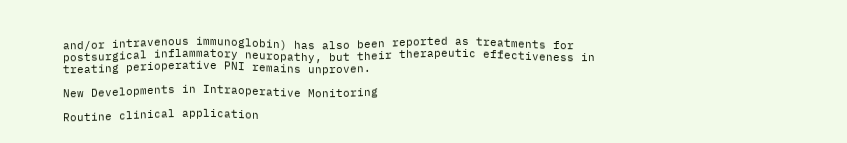and/or intravenous immunoglobin) has also been reported as treatments for postsurgical inflammatory neuropathy, but their therapeutic effectiveness in treating perioperative PNI remains unproven.

New Developments in Intraoperative Monitoring

Routine clinical application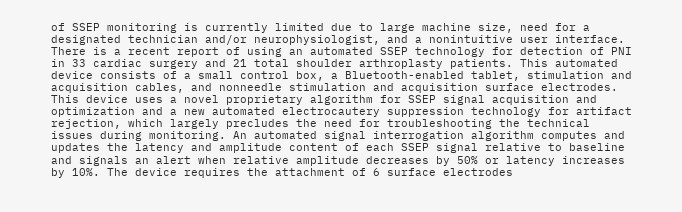of SSEP monitoring is currently limited due to large machine size, need for a designated technician and/or neurophysiologist, and a nonintuitive user interface. There is a recent report of using an automated SSEP technology for detection of PNI in 33 cardiac surgery and 21 total shoulder arthroplasty patients. This automated device consists of a small control box, a Bluetooth-enabled tablet, stimulation and acquisition cables, and nonneedle stimulation and acquisition surface electrodes. This device uses a novel proprietary algorithm for SSEP signal acquisition and optimization and a new automated electrocautery suppression technology for artifact rejection, which largely precludes the need for troubleshooting the technical issues during monitoring. An automated signal interrogation algorithm computes and updates the latency and amplitude content of each SSEP signal relative to baseline and signals an alert when relative amplitude decreases by 50% or latency increases by 10%. The device requires the attachment of 6 surface electrodes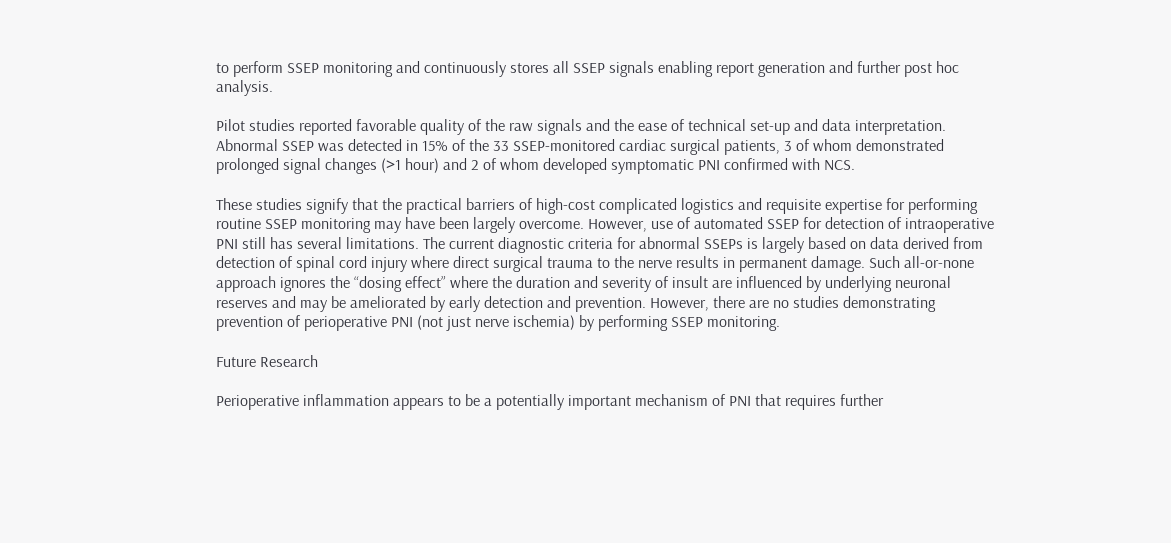to perform SSEP monitoring and continuously stores all SSEP signals enabling report generation and further post hoc analysis.

Pilot studies reported favorable quality of the raw signals and the ease of technical set-up and data interpretation. Abnormal SSEP was detected in 15% of the 33 SSEP-monitored cardiac surgical patients, 3 of whom demonstrated prolonged signal changes (>1 hour) and 2 of whom developed symptomatic PNI confirmed with NCS.

These studies signify that the practical barriers of high-cost complicated logistics and requisite expertise for performing routine SSEP monitoring may have been largely overcome. However, use of automated SSEP for detection of intraoperative PNI still has several limitations. The current diagnostic criteria for abnormal SSEPs is largely based on data derived from detection of spinal cord injury where direct surgical trauma to the nerve results in permanent damage. Such all-or-none approach ignores the “dosing effect” where the duration and severity of insult are influenced by underlying neuronal reserves and may be ameliorated by early detection and prevention. However, there are no studies demonstrating prevention of perioperative PNI (not just nerve ischemia) by performing SSEP monitoring.

Future Research

Perioperative inflammation appears to be a potentially important mechanism of PNI that requires further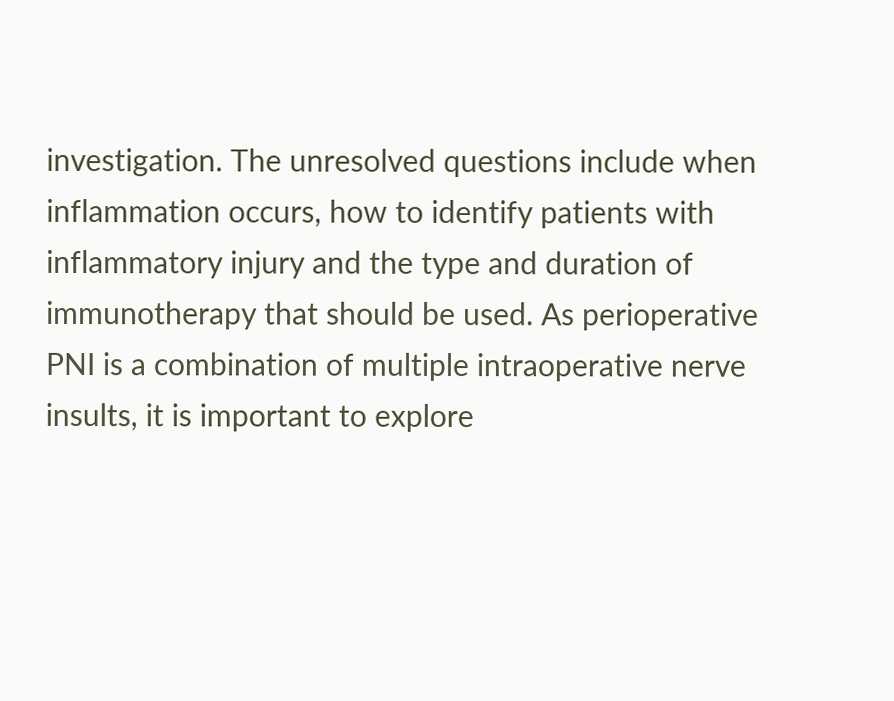investigation. The unresolved questions include when inflammation occurs, how to identify patients with inflammatory injury and the type and duration of immunotherapy that should be used. As perioperative PNI is a combination of multiple intraoperative nerve insults, it is important to explore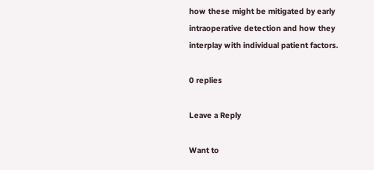how these might be mitigated by early intraoperative detection and how they interplay with individual patient factors.

0 replies

Leave a Reply

Want to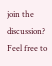join the discussion?
Feel free to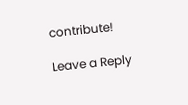contribute!

Leave a Reply